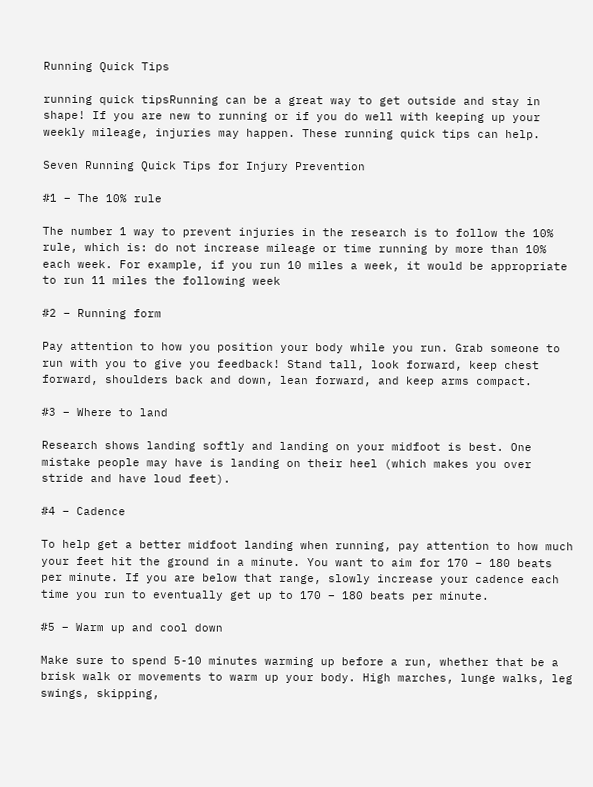Running Quick Tips

running quick tipsRunning can be a great way to get outside and stay in shape! If you are new to running or if you do well with keeping up your weekly mileage, injuries may happen. These running quick tips can help.

Seven Running Quick Tips for Injury Prevention

#1 – The 10% rule

The number 1 way to prevent injuries in the research is to follow the 10% rule, which is: do not increase mileage or time running by more than 10% each week. For example, if you run 10 miles a week, it would be appropriate to run 11 miles the following week

#2 – Running form

Pay attention to how you position your body while you run. Grab someone to run with you to give you feedback! Stand tall, look forward, keep chest forward, shoulders back and down, lean forward, and keep arms compact.

#3 – Where to land

Research shows landing softly and landing on your midfoot is best. One mistake people may have is landing on their heel (which makes you over stride and have loud feet).

#4 – Cadence

To help get a better midfoot landing when running, pay attention to how much your feet hit the ground in a minute. You want to aim for 170 – 180 beats per minute. If you are below that range, slowly increase your cadence each time you run to eventually get up to 170 – 180 beats per minute.

#5 – Warm up and cool down

Make sure to spend 5-10 minutes warming up before a run, whether that be a brisk walk or movements to warm up your body. High marches, lunge walks, leg swings, skipping,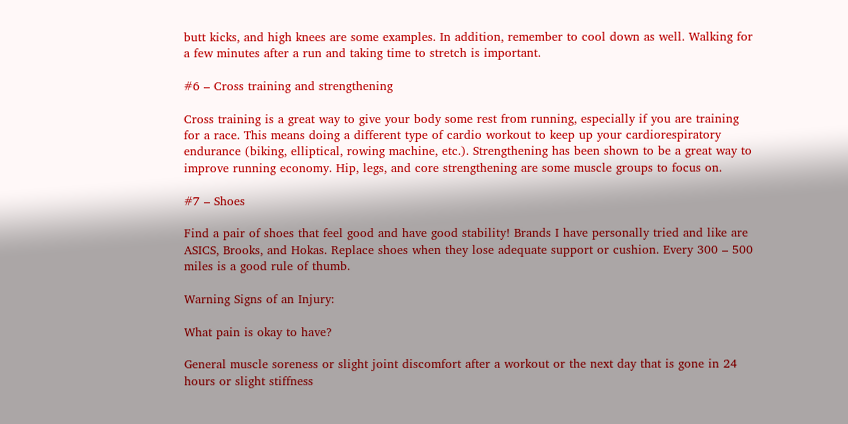butt kicks, and high knees are some examples. In addition, remember to cool down as well. Walking for a few minutes after a run and taking time to stretch is important.

#6 – Cross training and strengthening

Cross training is a great way to give your body some rest from running, especially if you are training for a race. This means doing a different type of cardio workout to keep up your cardiorespiratory endurance (biking, elliptical, rowing machine, etc.). Strengthening has been shown to be a great way to improve running economy. Hip, legs, and core strengthening are some muscle groups to focus on.

#7 – Shoes

Find a pair of shoes that feel good and have good stability! Brands I have personally tried and like are ASICS, Brooks, and Hokas. Replace shoes when they lose adequate support or cushion. Every 300 – 500 miles is a good rule of thumb.

Warning Signs of an Injury:

What pain is okay to have?

General muscle soreness or slight joint discomfort after a workout or the next day that is gone in 24 hours or slight stiffness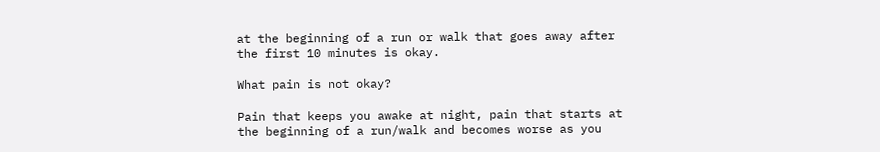at the beginning of a run or walk that goes away after the first 10 minutes is okay.

What pain is not okay?

Pain that keeps you awake at night, pain that starts at the beginning of a run/walk and becomes worse as you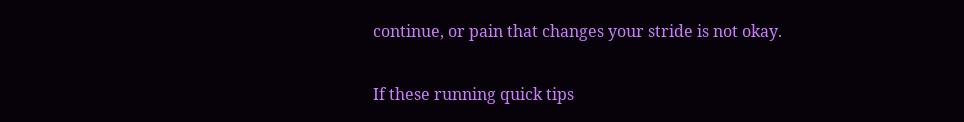continue, or pain that changes your stride is not okay.

If these running quick tips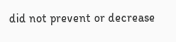did not prevent or decrease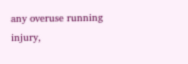any overuse running injury,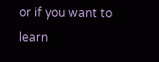or if you want to learn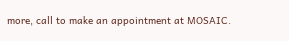more, call to make an appointment at MOSAIC.